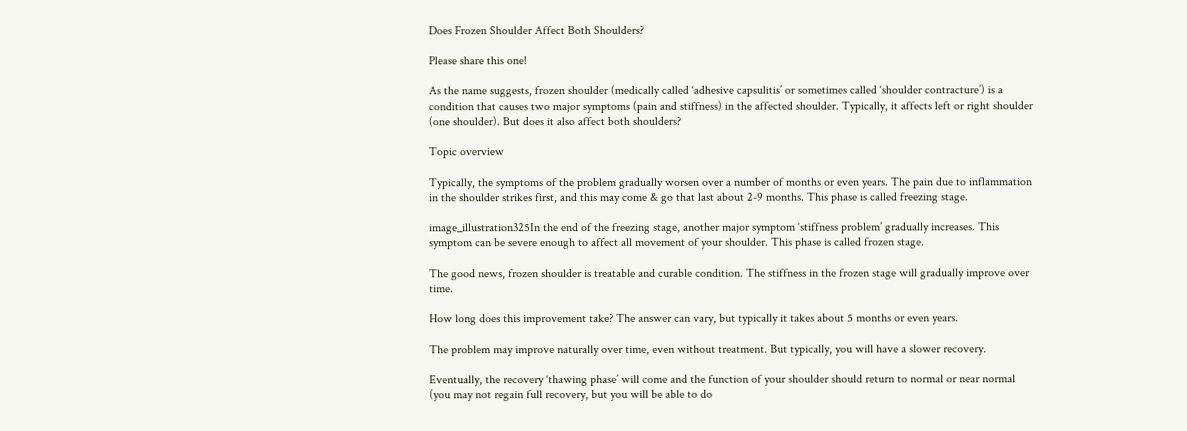Does Frozen Shoulder Affect Both Shoulders?

Please share this one!

As the name suggests, frozen shoulder (medically called ‘adhesive capsulitis’ or sometimes called ‘shoulder contracture’) is a condition that causes two major symptoms (pain and stiffness) in the affected shoulder. Typically, it affects left or right shoulder (one shoulder). But does it also affect both shoulders?

Topic overview

Typically, the symptoms of the problem gradually worsen over a number of months or even years. The pain due to inflammation in the shoulder strikes first, and this may come & go that last about 2-9 months. This phase is called freezing stage.

image_illustration325In the end of the freezing stage, another major symptom ‘stiffness problem’ gradually increases. This symptom can be severe enough to affect all movement of your shoulder. This phase is called frozen stage.

The good news, frozen shoulder is treatable and curable condition. The stiffness in the frozen stage will gradually improve over time.

How long does this improvement take? The answer can vary, but typically it takes about 5 months or even years.

The problem may improve naturally over time, even without treatment. But typically, you will have a slower recovery.

Eventually, the recovery ‘thawing phase’ will come and the function of your shoulder should return to normal or near normal (you may not regain full recovery, but you will be able to do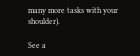many more tasks with your shoulder).

See a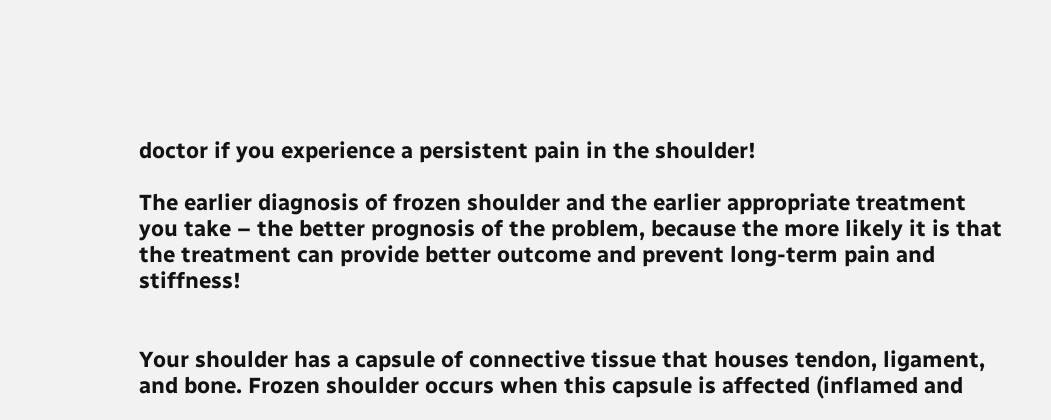doctor if you experience a persistent pain in the shoulder!

The earlier diagnosis of frozen shoulder and the earlier appropriate treatment you take – the better prognosis of the problem, because the more likely it is that the treatment can provide better outcome and prevent long-term pain and stiffness!


Your shoulder has a capsule of connective tissue that houses tendon, ligament, and bone. Frozen shoulder occurs when this capsule is affected (inflamed and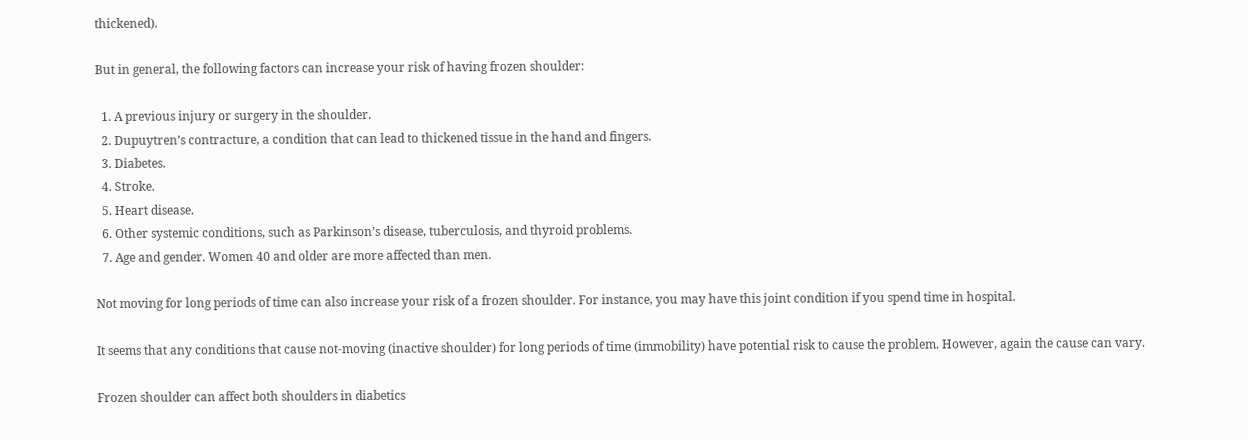thickened).

But in general, the following factors can increase your risk of having frozen shoulder:

  1. A previous injury or surgery in the shoulder.
  2. Dupuytren’s contracture, a condition that can lead to thickened tissue in the hand and fingers.
  3. Diabetes.
  4. Stroke.
  5. Heart disease.
  6. Other systemic conditions, such as Parkinson’s disease, tuberculosis, and thyroid problems.
  7. Age and gender. Women 40 and older are more affected than men.

Not moving for long periods of time can also increase your risk of a frozen shoulder. For instance, you may have this joint condition if you spend time in hospital.

It seems that any conditions that cause not-moving (inactive shoulder) for long periods of time (immobility) have potential risk to cause the problem. However, again the cause can vary.

Frozen shoulder can affect both shoulders in diabetics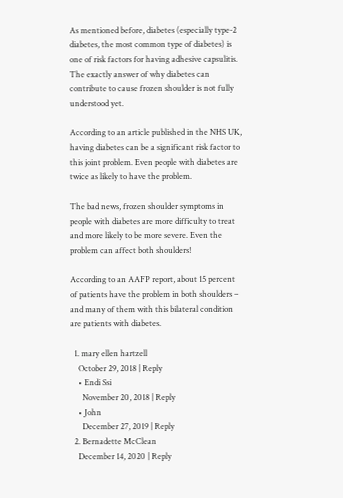As mentioned before, diabetes (especially type-2 diabetes, the most common type of diabetes) is one of risk factors for having adhesive capsulitis. The exactly answer of why diabetes can contribute to cause frozen shoulder is not fully understood yet.

According to an article published in the NHS UK, having diabetes can be a significant risk factor to this joint problem. Even people with diabetes are twice as likely to have the problem.

The bad news, frozen shoulder symptoms in people with diabetes are more difficulty to treat and more likely to be more severe. Even the problem can affect both shoulders!

According to an AAFP report, about 15 percent of patients have the problem in both shoulders – and many of them with this bilateral condition are patients with diabetes.

  1. mary ellen hartzell
    October 29, 2018 | Reply
    • Endi Ssi
      November 20, 2018 | Reply
    • John
      December 27, 2019 | Reply
  2. Bernadette McClean
    December 14, 2020 | Reply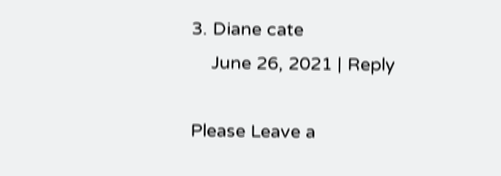3. Diane cate
    June 26, 2021 | Reply

Please Leave a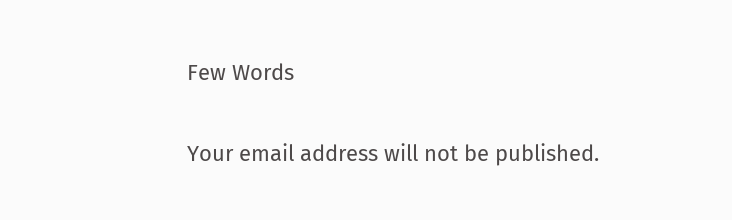Few Words

Your email address will not be published.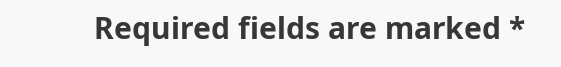Required fields are marked *